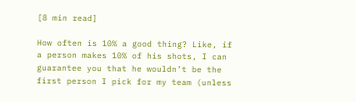[8 min read]

How often is 10% a good thing? Like, if a person makes 10% of his shots, I can guarantee you that he wouldn’t be the first person I pick for my team (unless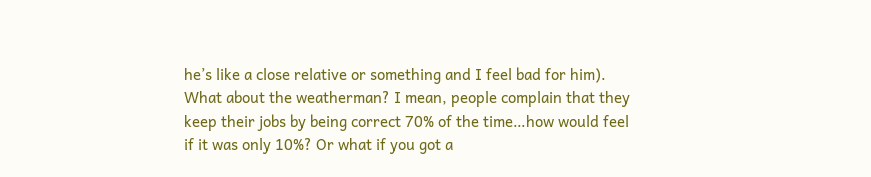he’s like a close relative or something and I feel bad for him). What about the weatherman? I mean, people complain that they keep their jobs by being correct 70% of the time…how would feel if it was only 10%? Or what if you got a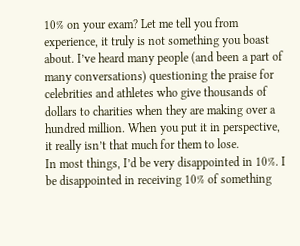10% on your exam? Let me tell you from experience, it truly is not something you boast about. I’ve heard many people (and been a part of many conversations) questioning the praise for celebrities and athletes who give thousands of dollars to charities when they are making over a hundred million. When you put it in perspective, it really isn’t that much for them to lose.
In most things, I’d be very disappointed in 10%. I be disappointed in receiving 10% of something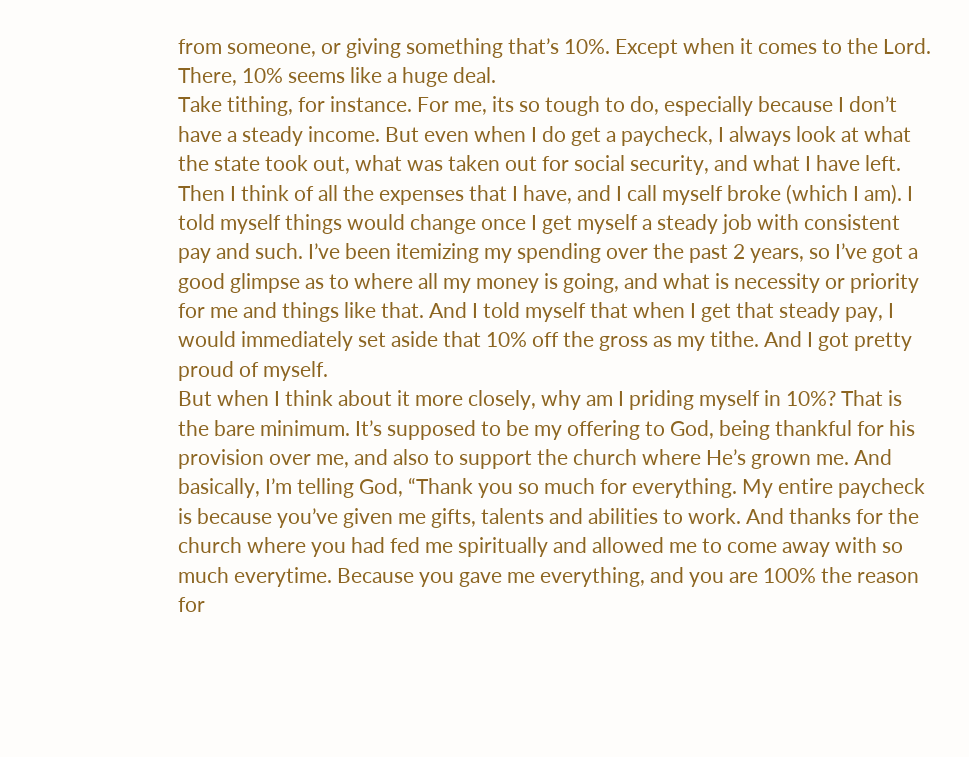from someone, or giving something that’s 10%. Except when it comes to the Lord. There, 10% seems like a huge deal.
Take tithing, for instance. For me, its so tough to do, especially because I don’t have a steady income. But even when I do get a paycheck, I always look at what the state took out, what was taken out for social security, and what I have left. Then I think of all the expenses that I have, and I call myself broke (which I am). I told myself things would change once I get myself a steady job with consistent pay and such. I’ve been itemizing my spending over the past 2 years, so I’ve got a good glimpse as to where all my money is going, and what is necessity or priority for me and things like that. And I told myself that when I get that steady pay, I would immediately set aside that 10% off the gross as my tithe. And I got pretty proud of myself.
But when I think about it more closely, why am I priding myself in 10%? That is the bare minimum. It’s supposed to be my offering to God, being thankful for his provision over me, and also to support the church where He’s grown me. And basically, I’m telling God, “Thank you so much for everything. My entire paycheck is because you’ve given me gifts, talents and abilities to work. And thanks for the church where you had fed me spiritually and allowed me to come away with so much everytime. Because you gave me everything, and you are 100% the reason for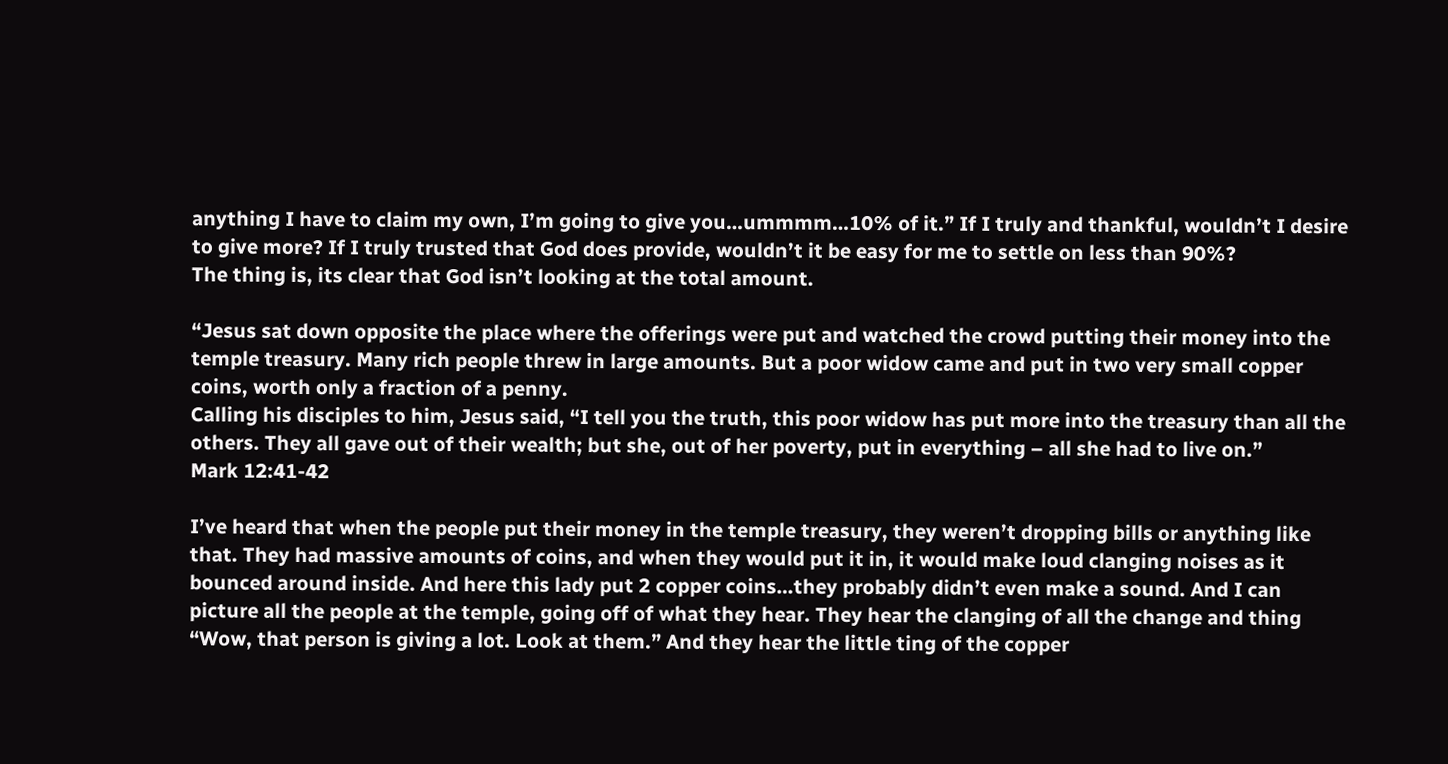anything I have to claim my own, I’m going to give you…ummmm…10% of it.” If I truly and thankful, wouldn’t I desire to give more? If I truly trusted that God does provide, wouldn’t it be easy for me to settle on less than 90%?
The thing is, its clear that God isn’t looking at the total amount.

“Jesus sat down opposite the place where the offerings were put and watched the crowd putting their money into the temple treasury. Many rich people threw in large amounts. But a poor widow came and put in two very small copper coins, worth only a fraction of a penny.
Calling his disciples to him, Jesus said, “I tell you the truth, this poor widow has put more into the treasury than all the others. They all gave out of their wealth; but she, out of her poverty, put in everything – all she had to live on.”
Mark 12:41-42

I’ve heard that when the people put their money in the temple treasury, they weren’t dropping bills or anything like that. They had massive amounts of coins, and when they would put it in, it would make loud clanging noises as it bounced around inside. And here this lady put 2 copper coins…they probably didn’t even make a sound. And I can picture all the people at the temple, going off of what they hear. They hear the clanging of all the change and thing “Wow, that person is giving a lot. Look at them.” And they hear the little ting of the copper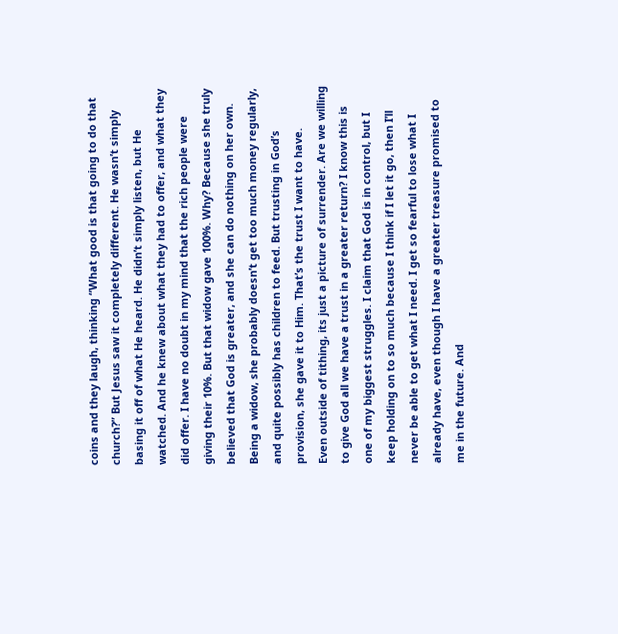coins and they laugh, thinking “What good is that going to do that church?” But Jesus saw it completely different. He wasn’t simply basing it off of what He heard. He didn’t simply listen, but He watched. And he knew about what they had to offer, and what they did offer. I have no doubt in my mind that the rich people were giving their 10%. But that widow gave 100%. Why? Because she truly believed that God is greater, and she can do nothing on her own. Being a widow, she probably doesn’t get too much money regularly, and quite possibly has children to feed. But trusting in God’s provision, she gave it to Him. That’s the trust I want to have.
Even outside of tithing, its just a picture of surrender. Are we willing to give God all we have a trust in a greater return? I know this is one of my biggest struggles. I claim that God is in control, but I keep holding on to so much because I think if I let it go, then I’ll never be able to get what I need. I get so fearful to lose what I already have, even though I have a greater treasure promised to me in the future. And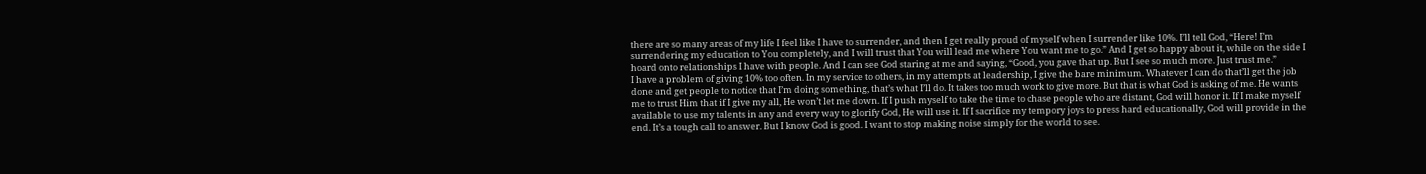there are so many areas of my life I feel like I have to surrender, and then I get really proud of myself when I surrender like 10%. I’ll tell God, “Here! I’m surrendering my education to You completely, and I will trust that You will lead me where You want me to go.” And I get so happy about it, while on the side I hoard onto relationships I have with people. And I can see God staring at me and saying, “Good, you gave that up. But I see so much more. Just trust me.”
I have a problem of giving 10% too often. In my service to others, in my attempts at leadership, I give the bare minimum. Whatever I can do that’ll get the job done and get people to notice that I’m doing something, that’s what I’ll do. It takes too much work to give more. But that is what God is asking of me. He wants me to trust Him that if I give my all, He won’t let me down. If I push myself to take the time to chase people who are distant, God will honor it. If I make myself available to use my talents in any and every way to glorify God, He will use it. If I sacrifice my tempory joys to press hard educationally, God will provide in the end. It’s a tough call to answer. But I know God is good. I want to stop making noise simply for the world to see.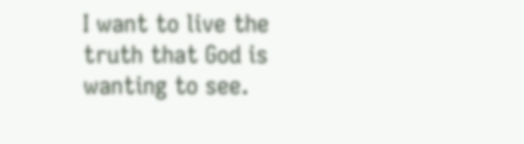I want to live the truth that God is wanting to see.